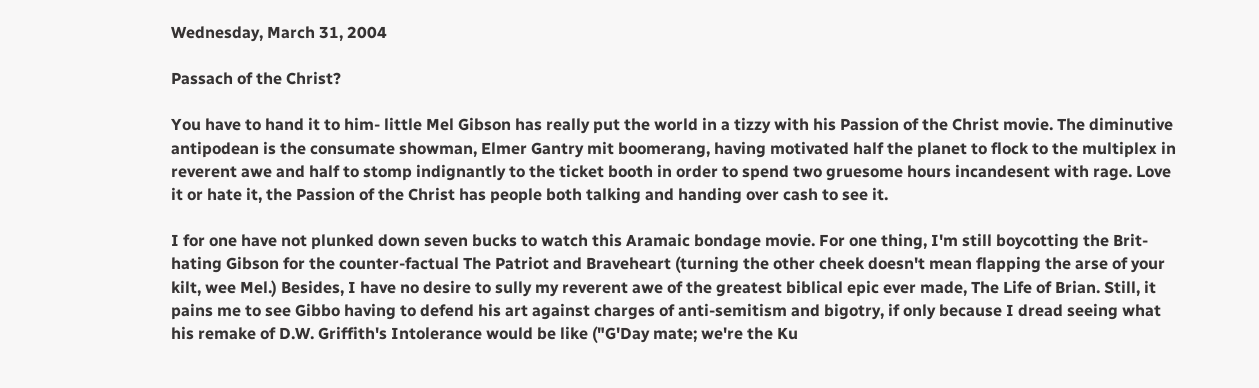Wednesday, March 31, 2004

Passach of the Christ?

You have to hand it to him- little Mel Gibson has really put the world in a tizzy with his Passion of the Christ movie. The diminutive antipodean is the consumate showman, Elmer Gantry mit boomerang, having motivated half the planet to flock to the multiplex in reverent awe and half to stomp indignantly to the ticket booth in order to spend two gruesome hours incandesent with rage. Love it or hate it, the Passion of the Christ has people both talking and handing over cash to see it.

I for one have not plunked down seven bucks to watch this Aramaic bondage movie. For one thing, I'm still boycotting the Brit-hating Gibson for the counter-factual The Patriot and Braveheart (turning the other cheek doesn't mean flapping the arse of your kilt, wee Mel.) Besides, I have no desire to sully my reverent awe of the greatest biblical epic ever made, The Life of Brian. Still, it pains me to see Gibbo having to defend his art against charges of anti-semitism and bigotry, if only because I dread seeing what his remake of D.W. Griffith's Intolerance would be like ("G'Day mate; we're the Ku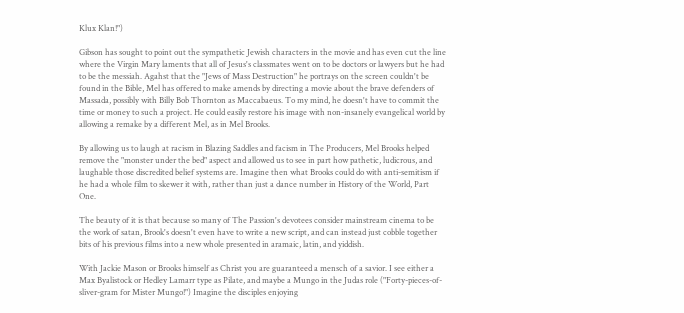Klux Klan!")

Gibson has sought to point out the sympathetic Jewish characters in the movie and has even cut the line where the Virgin Mary laments that all of Jesus's classmates went on to be doctors or lawyers but he had to be the messiah. Agahst that the "Jews of Mass Destruction" he portrays on the screen couldn't be found in the Bible, Mel has offered to make amends by directing a movie about the brave defenders of Massada, possibly with Billy Bob Thornton as Maccabaeus. To my mind, he doesn't have to commit the time or money to such a project. He could easily restore his image with non-insanely evangelical world by allowing a remake by a different Mel, as in Mel Brooks.

By allowing us to laugh at racism in Blazing Saddles and facism in The Producers, Mel Brooks helped remove the "monster under the bed" aspect and allowed us to see in part how pathetic, ludicrous, and laughable those discredited belief systems are. Imagine then what Brooks could do with anti-semitism if he had a whole film to skewer it with, rather than just a dance number in History of the World, Part One.

The beauty of it is that because so many of The Passion's devotees consider mainstream cinema to be the work of satan, Brook's doesn't even have to write a new script, and can instead just cobble together bits of his previous films into a new whole presented in aramaic, latin, and yiddish.

With Jackie Mason or Brooks himself as Christ you are guaranteed a mensch of a savior. I see either a Max Byalistock or Hedley Lamarr type as Pilate, and maybe a Mungo in the Judas role ("Forty-pieces-of-sliver-gram for Mister Mungo!") Imagine the disciples enjoying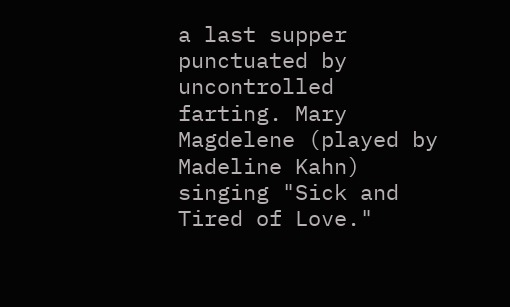a last supper punctuated by uncontrolled farting. Mary Magdelene (played by Madeline Kahn) singing "Sick and Tired of Love."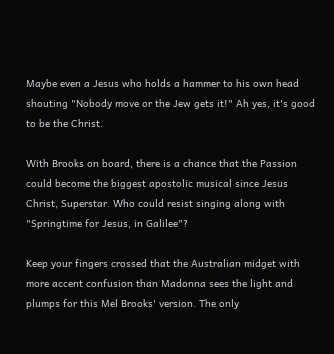Maybe even a Jesus who holds a hammer to his own head shouting "Nobody move or the Jew gets it!" Ah yes, it's good to be the Christ.

With Brooks on board, there is a chance that the Passion could become the biggest apostolic musical since Jesus Christ, Superstar. Who could resist singing along with "Springtime for Jesus, in Galilee"?

Keep your fingers crossed that the Australian midget with more accent confusion than Madonna sees the light and plumps for this Mel Brooks' version. The only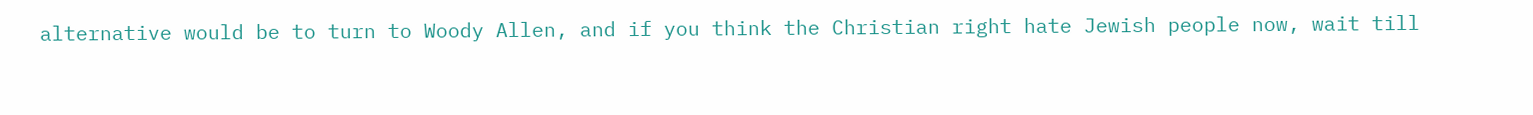alternative would be to turn to Woody Allen, and if you think the Christian right hate Jewish people now, wait till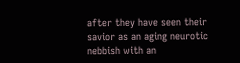after they have seen their savior as an aging neurotic nebbish with an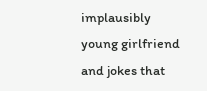implausibly young girlfriend and jokes that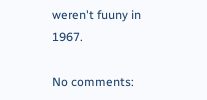weren't fuuny in 1967.

No comments: